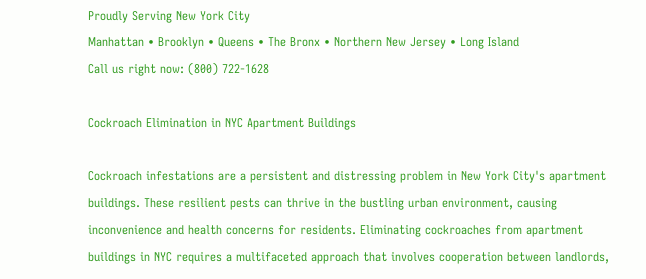Proudly Serving New York City
Manhattan • Brooklyn • Queens • The Bronx • Northern New Jersey • Long Island
Call us right now: (800) 722-1628

Cockroach Elimination in NYC Apartment Buildings

Cockroach infestations are a persistent and distressing problem in New York City's apartment buildings. These resilient pests can thrive in the bustling urban environment, causing inconvenience and health concerns for residents. Eliminating cockroaches from apartment buildings in NYC requires a multifaceted approach that involves cooperation between landlords,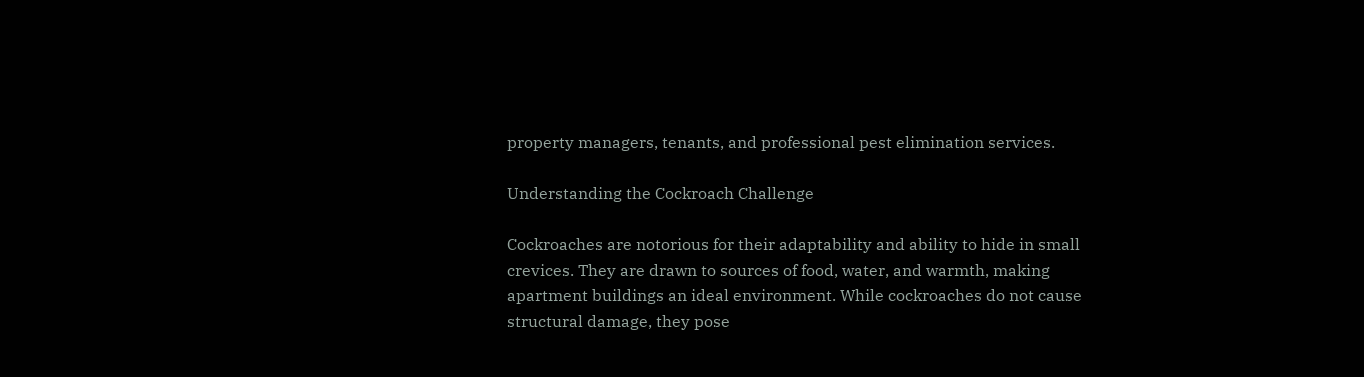property managers, tenants, and professional pest elimination services.

Understanding the Cockroach Challenge

Cockroaches are notorious for their adaptability and ability to hide in small crevices. They are drawn to sources of food, water, and warmth, making apartment buildings an ideal environment. While cockroaches do not cause structural damage, they pose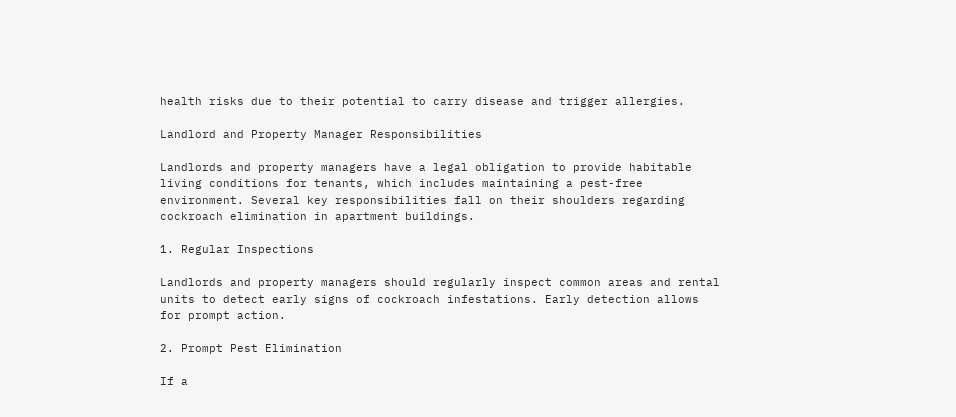health risks due to their potential to carry disease and trigger allergies.

Landlord and Property Manager Responsibilities

Landlords and property managers have a legal obligation to provide habitable living conditions for tenants, which includes maintaining a pest-free environment. Several key responsibilities fall on their shoulders regarding cockroach elimination in apartment buildings.

1. Regular Inspections

Landlords and property managers should regularly inspect common areas and rental units to detect early signs of cockroach infestations. Early detection allows for prompt action.

2. Prompt Pest Elimination

If a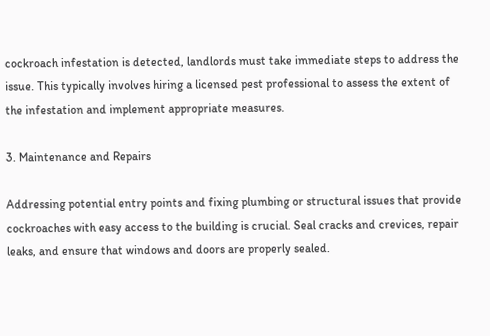cockroach infestation is detected, landlords must take immediate steps to address the issue. This typically involves hiring a licensed pest professional to assess the extent of the infestation and implement appropriate measures.

3. Maintenance and Repairs

Addressing potential entry points and fixing plumbing or structural issues that provide cockroaches with easy access to the building is crucial. Seal cracks and crevices, repair leaks, and ensure that windows and doors are properly sealed.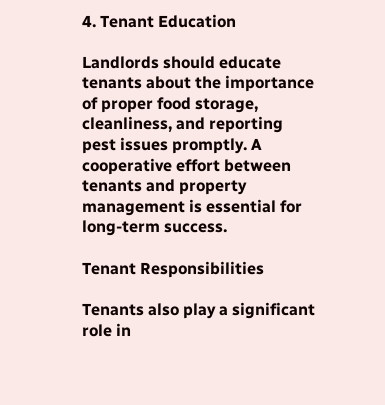4. Tenant Education

Landlords should educate tenants about the importance of proper food storage, cleanliness, and reporting pest issues promptly. A cooperative effort between tenants and property management is essential for long-term success.

Tenant Responsibilities

Tenants also play a significant role in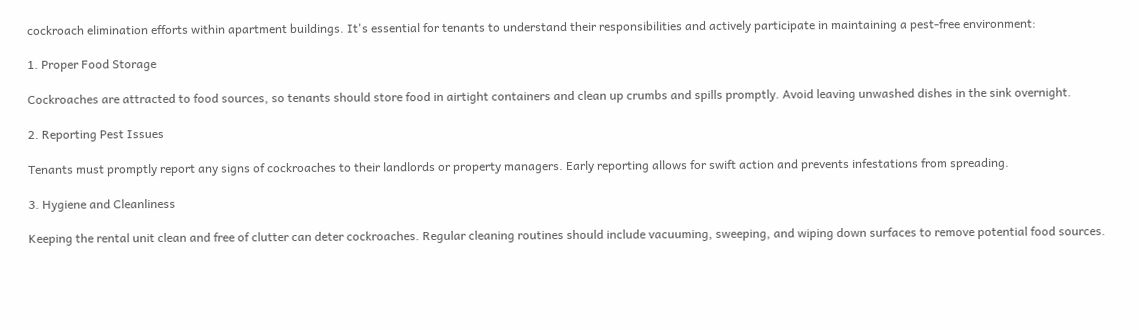cockroach elimination efforts within apartment buildings. It's essential for tenants to understand their responsibilities and actively participate in maintaining a pest-free environment:

1. Proper Food Storage

Cockroaches are attracted to food sources, so tenants should store food in airtight containers and clean up crumbs and spills promptly. Avoid leaving unwashed dishes in the sink overnight.

2. Reporting Pest Issues

Tenants must promptly report any signs of cockroaches to their landlords or property managers. Early reporting allows for swift action and prevents infestations from spreading.

3. Hygiene and Cleanliness

Keeping the rental unit clean and free of clutter can deter cockroaches. Regular cleaning routines should include vacuuming, sweeping, and wiping down surfaces to remove potential food sources.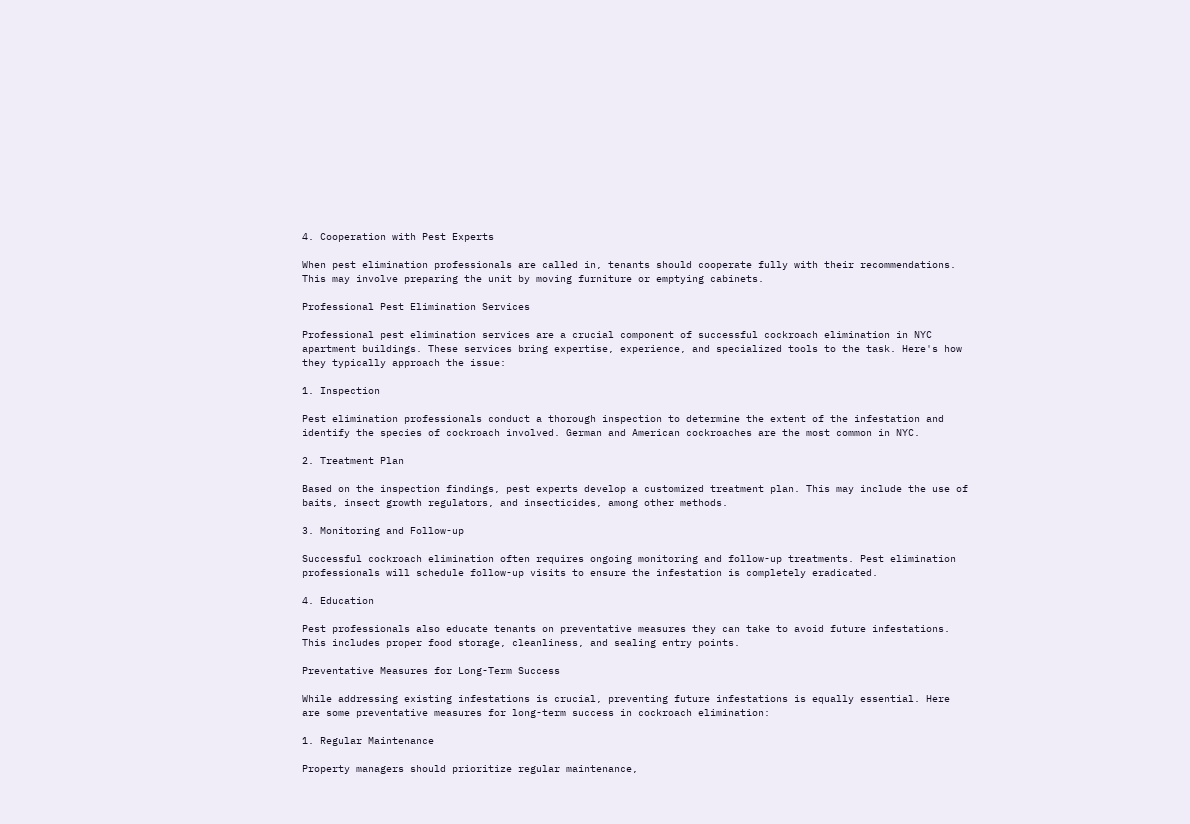4. Cooperation with Pest Experts

When pest elimination professionals are called in, tenants should cooperate fully with their recommendations. This may involve preparing the unit by moving furniture or emptying cabinets.

Professional Pest Elimination Services

Professional pest elimination services are a crucial component of successful cockroach elimination in NYC apartment buildings. These services bring expertise, experience, and specialized tools to the task. Here's how they typically approach the issue:

1. Inspection

Pest elimination professionals conduct a thorough inspection to determine the extent of the infestation and identify the species of cockroach involved. German and American cockroaches are the most common in NYC.

2. Treatment Plan

Based on the inspection findings, pest experts develop a customized treatment plan. This may include the use of baits, insect growth regulators, and insecticides, among other methods.

3. Monitoring and Follow-up

Successful cockroach elimination often requires ongoing monitoring and follow-up treatments. Pest elimination professionals will schedule follow-up visits to ensure the infestation is completely eradicated.

4. Education

Pest professionals also educate tenants on preventative measures they can take to avoid future infestations. This includes proper food storage, cleanliness, and sealing entry points.

Preventative Measures for Long-Term Success

While addressing existing infestations is crucial, preventing future infestations is equally essential. Here are some preventative measures for long-term success in cockroach elimination:

1. Regular Maintenance

Property managers should prioritize regular maintenance,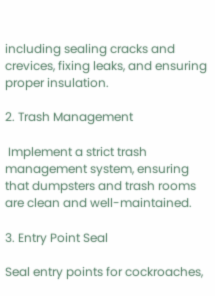including sealing cracks and crevices, fixing leaks, and ensuring proper insulation.

2. Trash Management

 Implement a strict trash management system, ensuring that dumpsters and trash rooms are clean and well-maintained.

3. Entry Point Seal

Seal entry points for cockroaches,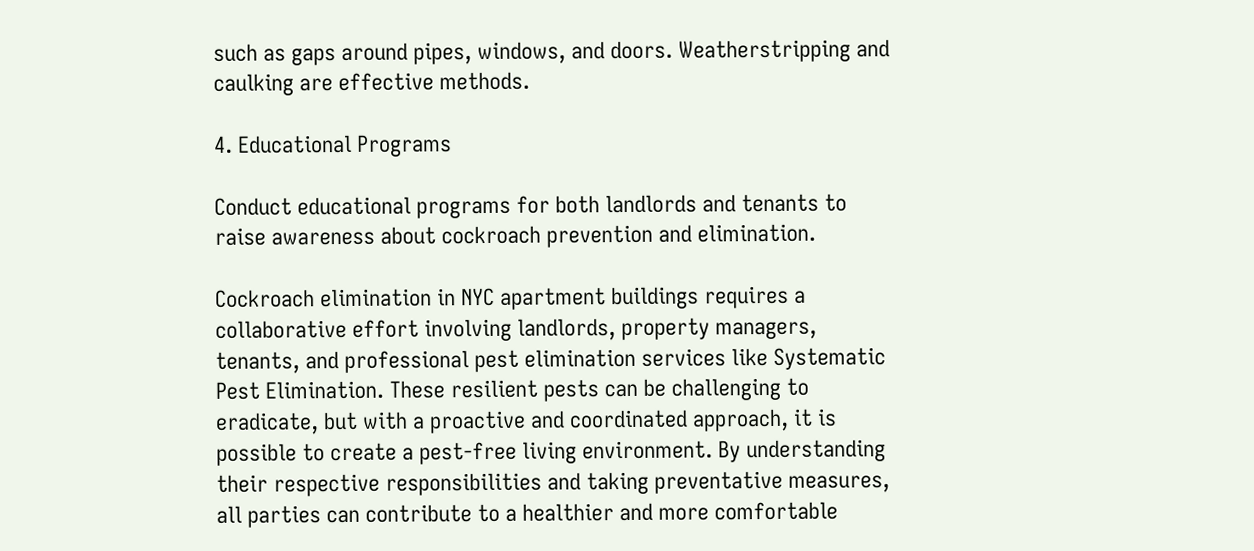such as gaps around pipes, windows, and doors. Weatherstripping and caulking are effective methods.

4. Educational Programs

Conduct educational programs for both landlords and tenants to raise awareness about cockroach prevention and elimination.

Cockroach elimination in NYC apartment buildings requires a collaborative effort involving landlords, property managers, tenants, and professional pest elimination services like Systematic Pest Elimination. These resilient pests can be challenging to eradicate, but with a proactive and coordinated approach, it is possible to create a pest-free living environment. By understanding their respective responsibilities and taking preventative measures, all parties can contribute to a healthier and more comfortable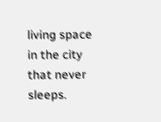living space in the city that never sleeps.